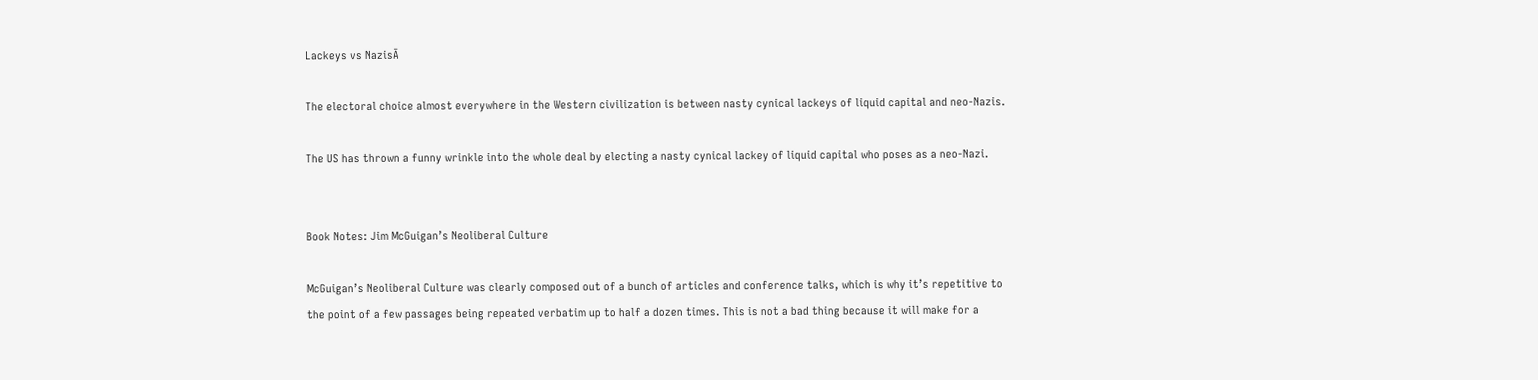Lackeys vs NazisĀ

The electoral choice almost everywhere in the Western civilization is between nasty cynical lackeys of liquid capital and neo-Nazis.

The US has thrown a funny wrinkle into the whole deal by electing a nasty cynical lackey of liquid capital who poses as a neo-Nazi.


Book Notes: Jim McGuigan’s Neoliberal Culture

McGuigan’s Neoliberal Culture was clearly composed out of a bunch of articles and conference talks, which is why it’s repetitive to the point of a few passages being repeated verbatim up to half a dozen times. This is not a bad thing because it will make for a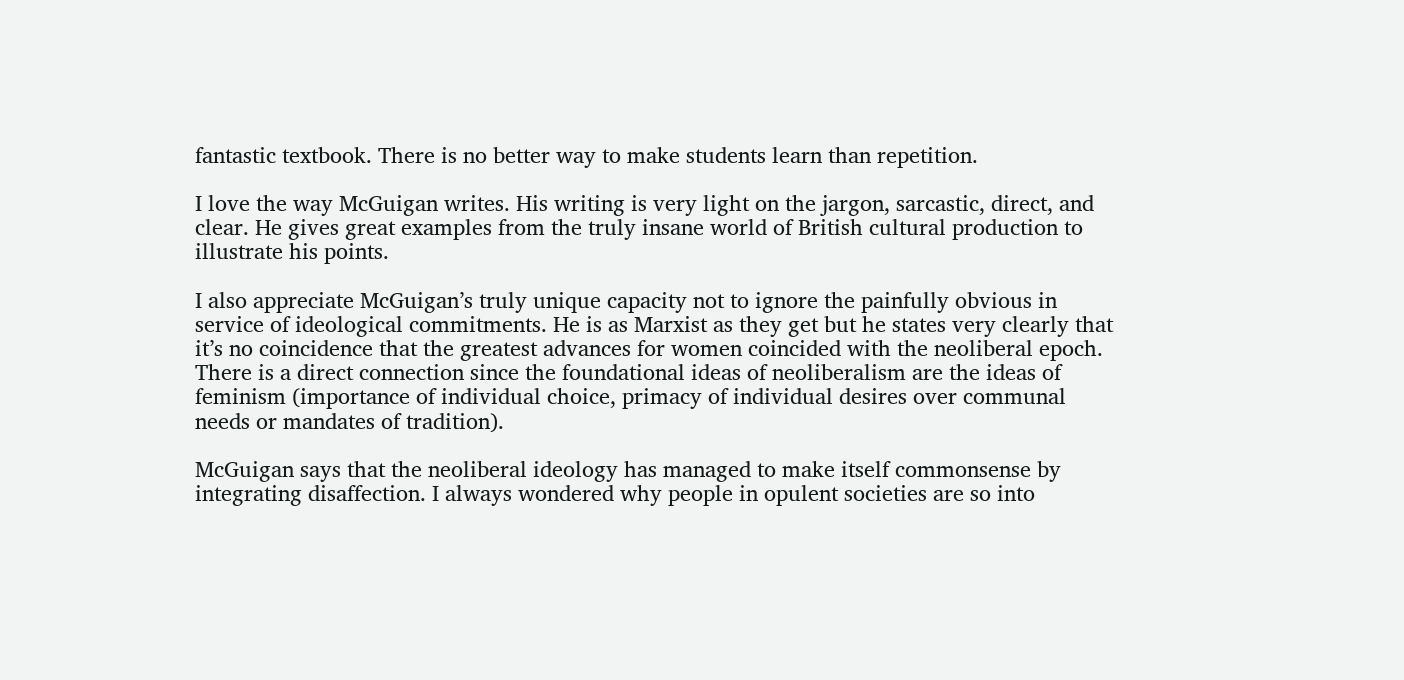fantastic textbook. There is no better way to make students learn than repetition.

I love the way McGuigan writes. His writing is very light on the jargon, sarcastic, direct, and clear. He gives great examples from the truly insane world of British cultural production to illustrate his points.

I also appreciate McGuigan’s truly unique capacity not to ignore the painfully obvious in service of ideological commitments. He is as Marxist as they get but he states very clearly that it’s no coincidence that the greatest advances for women coincided with the neoliberal epoch. There is a direct connection since the foundational ideas of neoliberalism are the ideas of feminism (importance of individual choice, primacy of individual desires over communal needs or mandates of tradition).

McGuigan says that the neoliberal ideology has managed to make itself commonsense by integrating disaffection. I always wondered why people in opulent societies are so into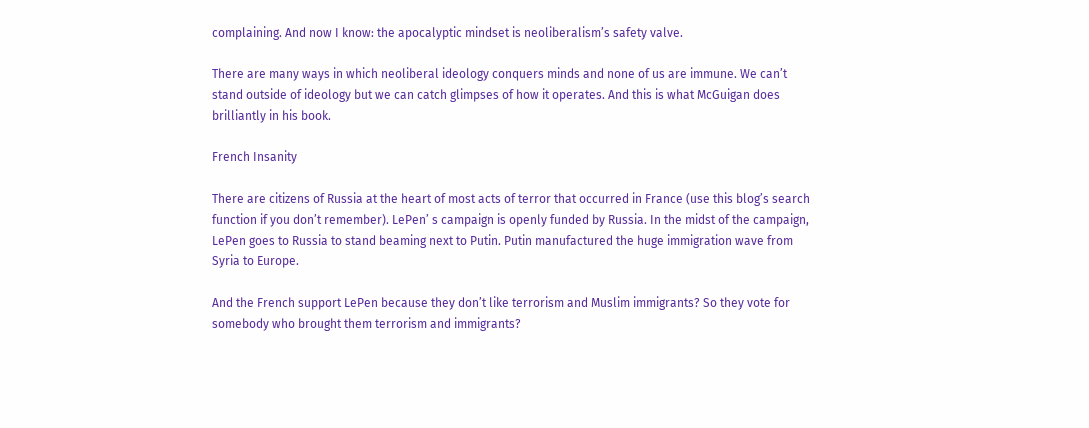complaining. And now I know: the apocalyptic mindset is neoliberalism’s safety valve.

There are many ways in which neoliberal ideology conquers minds and none of us are immune. We can’t stand outside of ideology but we can catch glimpses of how it operates. And this is what McGuigan does brilliantly in his book.

French Insanity

There are citizens of Russia at the heart of most acts of terror that occurred in France (use this blog’s search function if you don’t remember). LePen’ s campaign is openly funded by Russia. In the midst of the campaign, LePen goes to Russia to stand beaming next to Putin. Putin manufactured the huge immigration wave from Syria to Europe.

And the French support LePen because they don’t like terrorism and Muslim immigrants? So they vote for somebody who brought them terrorism and immigrants?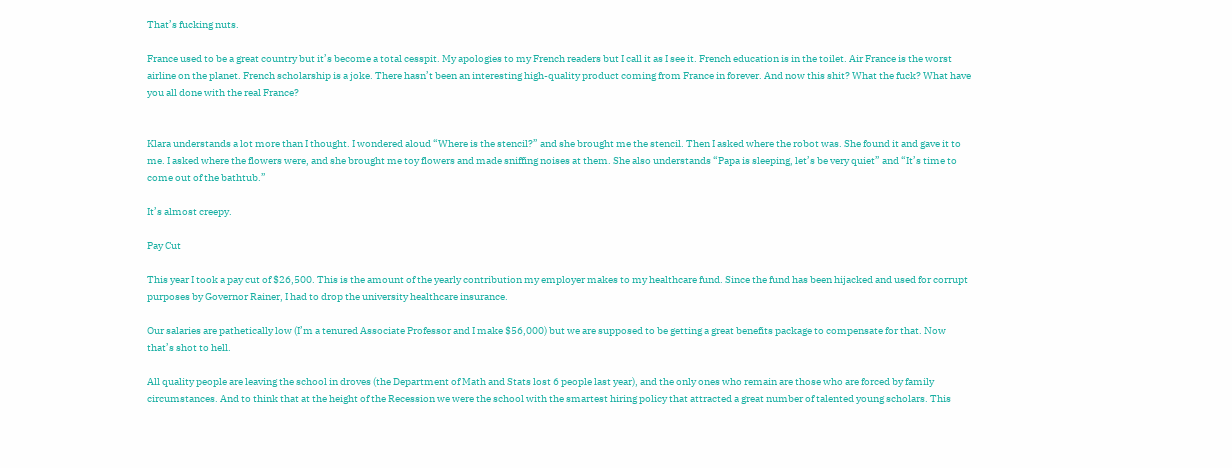That’s fucking nuts.

France used to be a great country but it’s become a total cesspit. My apologies to my French readers but I call it as I see it. French education is in the toilet. Air France is the worst airline on the planet. French scholarship is a joke. There hasn’t been an interesting high-quality product coming from France in forever. And now this shit? What the fuck? What have you all done with the real France?


Klara understands a lot more than I thought. I wondered aloud “Where is the stencil?” and she brought me the stencil. Then I asked where the robot was. She found it and gave it to me. I asked where the flowers were, and she brought me toy flowers and made sniffing noises at them. She also understands “Papa is sleeping, let’s be very quiet” and “It’s time to come out of the bathtub.”

It’s almost creepy.

Pay Cut

This year I took a pay cut of $26,500. This is the amount of the yearly contribution my employer makes to my healthcare fund. Since the fund has been hijacked and used for corrupt purposes by Governor Rainer, I had to drop the university healthcare insurance.

Our salaries are pathetically low (I’m a tenured Associate Professor and I make $56,000) but we are supposed to be getting a great benefits package to compensate for that. Now that’s shot to hell.

All quality people are leaving the school in droves (the Department of Math and Stats lost 6 people last year), and the only ones who remain are those who are forced by family circumstances. And to think that at the height of the Recession we were the school with the smartest hiring policy that attracted a great number of talented young scholars. This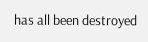has all been destroyed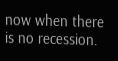now when there is no recession.